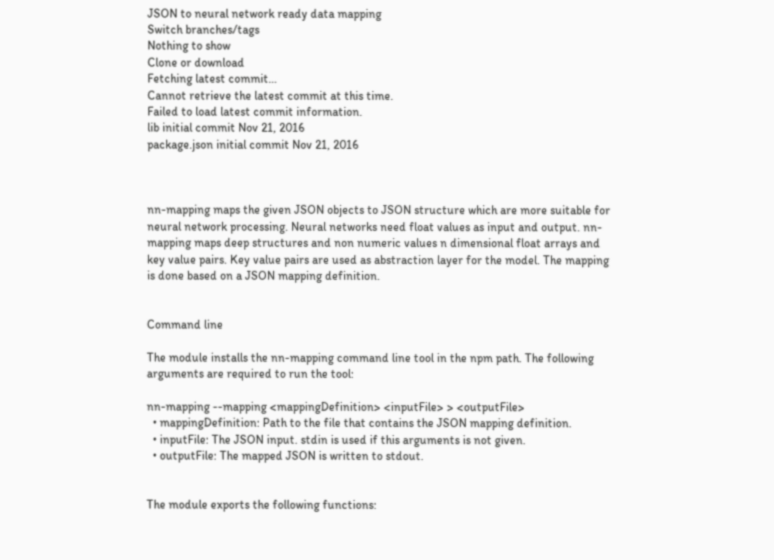JSON to neural network ready data mapping
Switch branches/tags
Nothing to show
Clone or download
Fetching latest commit…
Cannot retrieve the latest commit at this time.
Failed to load latest commit information.
lib initial commit Nov 21, 2016
package.json initial commit Nov 21, 2016



nn-mapping maps the given JSON objects to JSON structure which are more suitable for neural network processing. Neural networks need float values as input and output. nn-mapping maps deep structures and non numeric values n dimensional float arrays and key value pairs. Key value pairs are used as abstraction layer for the model. The mapping is done based on a JSON mapping definition.


Command line

The module installs the nn-mapping command line tool in the npm path. The following arguments are required to run the tool:

nn-mapping --mapping <mappingDefinition> <inputFile> > <outputFile>
  • mappingDefinition: Path to the file that contains the JSON mapping definition.
  • inputFile: The JSON input. stdin is used if this arguments is not given.
  • outputFile: The mapped JSON is written to stdout.


The module exports the following functions: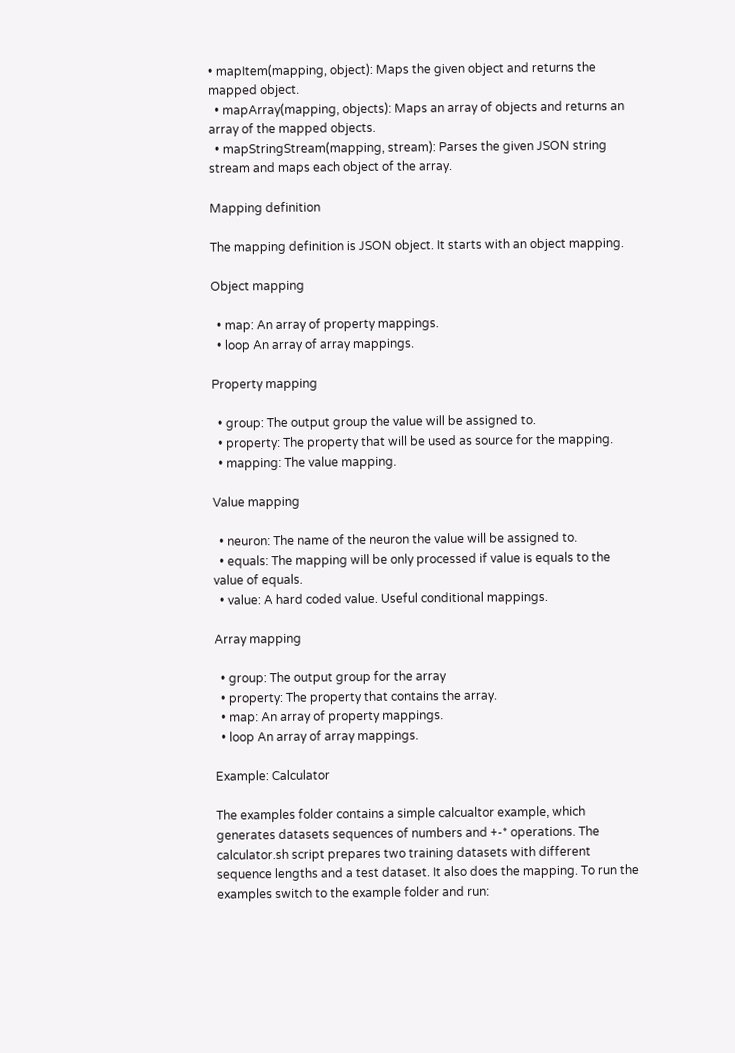• mapItem(mapping, object): Maps the given object and returns the mapped object.
  • mapArray(mapping, objects): Maps an array of objects and returns an array of the mapped objects.
  • mapStringStream(mapping, stream): Parses the given JSON string stream and maps each object of the array.

Mapping definition

The mapping definition is JSON object. It starts with an object mapping.

Object mapping

  • map: An array of property mappings.
  • loop An array of array mappings.

Property mapping

  • group: The output group the value will be assigned to.
  • property: The property that will be used as source for the mapping.
  • mapping: The value mapping.

Value mapping

  • neuron: The name of the neuron the value will be assigned to.
  • equals: The mapping will be only processed if value is equals to the value of equals.
  • value: A hard coded value. Useful conditional mappings.

Array mapping

  • group: The output group for the array
  • property: The property that contains the array.
  • map: An array of property mappings.
  • loop An array of array mappings.

Example: Calculator

The examples folder contains a simple calcualtor example, which generates datasets sequences of numbers and +-* operations. The calculator.sh script prepares two training datasets with different sequence lengths and a test dataset. It also does the mapping. To run the examples switch to the example folder and run: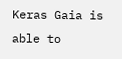Keras Gaia is able to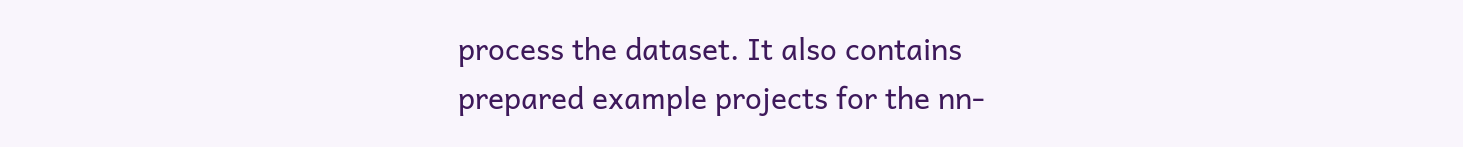process the dataset. It also contains prepared example projects for the nn-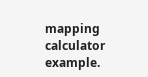mapping calculator example.